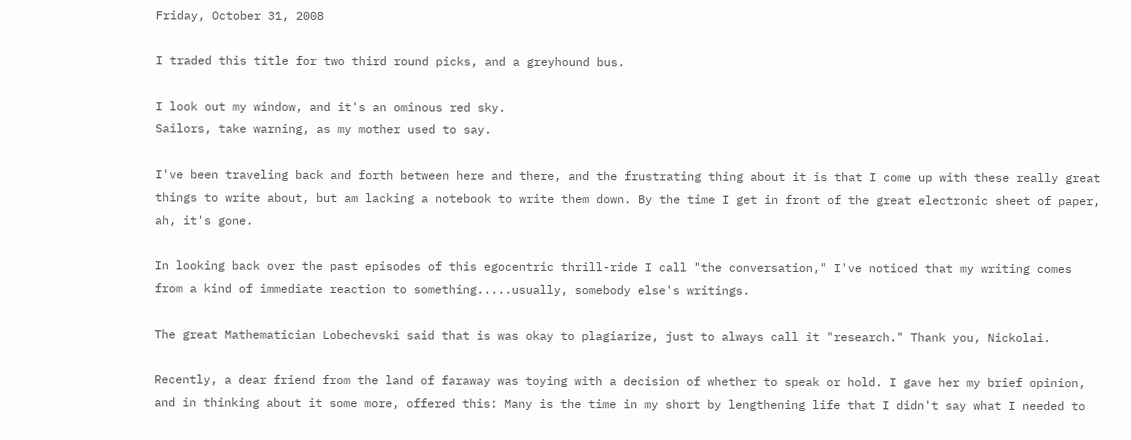Friday, October 31, 2008

I traded this title for two third round picks, and a greyhound bus.

I look out my window, and it's an ominous red sky.
Sailors, take warning, as my mother used to say.

I've been traveling back and forth between here and there, and the frustrating thing about it is that I come up with these really great things to write about, but am lacking a notebook to write them down. By the time I get in front of the great electronic sheet of paper, ah, it's gone.

In looking back over the past episodes of this egocentric thrill-ride I call "the conversation," I've noticed that my writing comes from a kind of immediate reaction to something.....usually, somebody else's writings.

The great Mathematician Lobechevski said that is was okay to plagiarize, just to always call it "research." Thank you, Nickolai.

Recently, a dear friend from the land of faraway was toying with a decision of whether to speak or hold. I gave her my brief opinion, and in thinking about it some more, offered this: Many is the time in my short by lengthening life that I didn't say what I needed to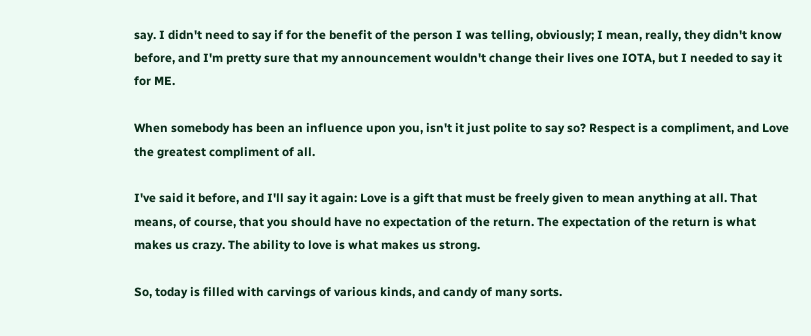say. I didn't need to say if for the benefit of the person I was telling, obviously; I mean, really, they didn't know before, and I'm pretty sure that my announcement wouldn't change their lives one IOTA, but I needed to say it for ME.

When somebody has been an influence upon you, isn't it just polite to say so? Respect is a compliment, and Love the greatest compliment of all.

I've said it before, and I'll say it again: Love is a gift that must be freely given to mean anything at all. That means, of course, that you should have no expectation of the return. The expectation of the return is what makes us crazy. The ability to love is what makes us strong.

So, today is filled with carvings of various kinds, and candy of many sorts.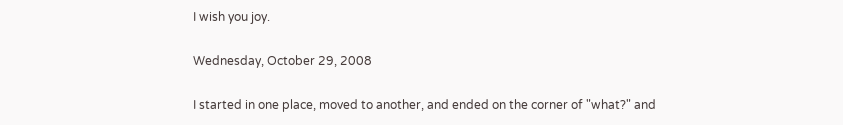I wish you joy.

Wednesday, October 29, 2008

I started in one place, moved to another, and ended on the corner of "what?" and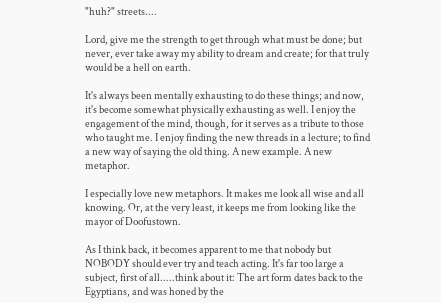"huh?" streets....

Lord, give me the strength to get through what must be done; but never, ever take away my ability to dream and create; for that truly would be a hell on earth.

It's always been mentally exhausting to do these things; and now, it's become somewhat physically exhausting as well. I enjoy the engagement of the mind, though, for it serves as a tribute to those who taught me. I enjoy finding the new threads in a lecture; to find a new way of saying the old thing. A new example. A new metaphor.

I especially love new metaphors. It makes me look all wise and all knowing. Or, at the very least, it keeps me from looking like the mayor of Doofustown.

As I think back, it becomes apparent to me that nobody but NOBODY should ever try and teach acting. It's far too large a subject, first of all.....think about it: The art form dates back to the Egyptians, and was honed by the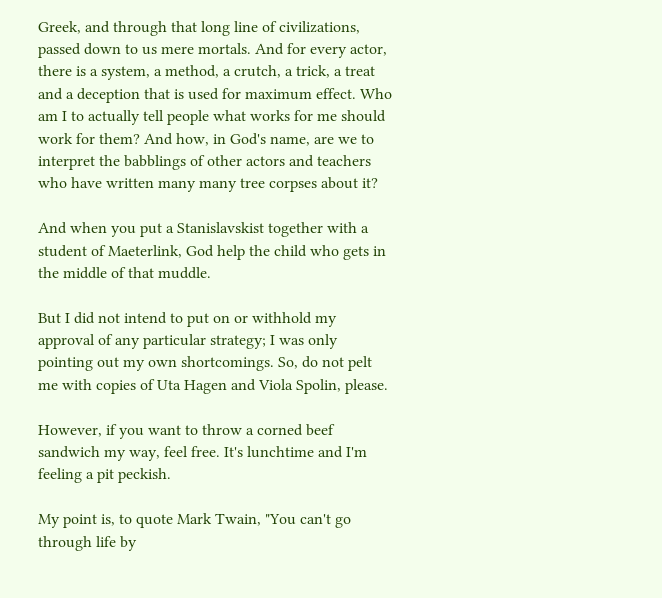Greek, and through that long line of civilizations, passed down to us mere mortals. And for every actor, there is a system, a method, a crutch, a trick, a treat and a deception that is used for maximum effect. Who am I to actually tell people what works for me should work for them? And how, in God's name, are we to interpret the babblings of other actors and teachers who have written many many tree corpses about it?

And when you put a Stanislavskist together with a student of Maeterlink, God help the child who gets in the middle of that muddle.

But I did not intend to put on or withhold my approval of any particular strategy; I was only pointing out my own shortcomings. So, do not pelt me with copies of Uta Hagen and Viola Spolin, please.

However, if you want to throw a corned beef sandwich my way, feel free. It's lunchtime and I'm feeling a pit peckish.

My point is, to quote Mark Twain, "You can't go through life by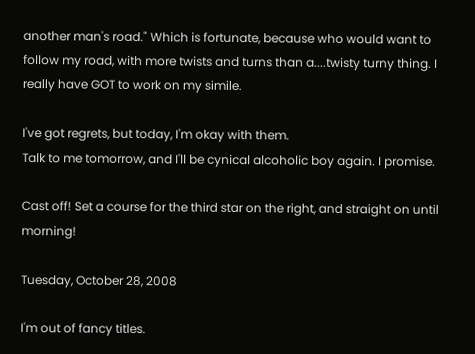another man's road." Which is fortunate, because who would want to follow my road, with more twists and turns than a....twisty turny thing. I really have GOT to work on my simile.

I've got regrets, but today, I'm okay with them.
Talk to me tomorrow, and I'll be cynical alcoholic boy again. I promise.

Cast off! Set a course for the third star on the right, and straight on until morning!

Tuesday, October 28, 2008

I'm out of fancy titles.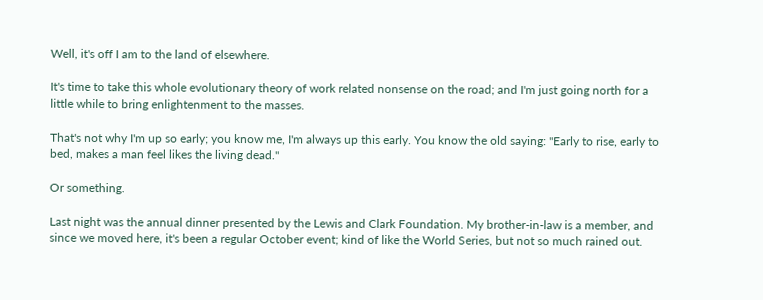Well, it's off I am to the land of elsewhere.

It's time to take this whole evolutionary theory of work related nonsense on the road; and I'm just going north for a little while to bring enlightenment to the masses.

That's not why I'm up so early; you know me, I'm always up this early. You know the old saying: "Early to rise, early to bed, makes a man feel likes the living dead."

Or something.

Last night was the annual dinner presented by the Lewis and Clark Foundation. My brother-in-law is a member, and since we moved here, it's been a regular October event; kind of like the World Series, but not so much rained out.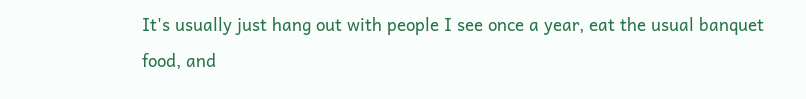It's usually just hang out with people I see once a year, eat the usual banquet food, and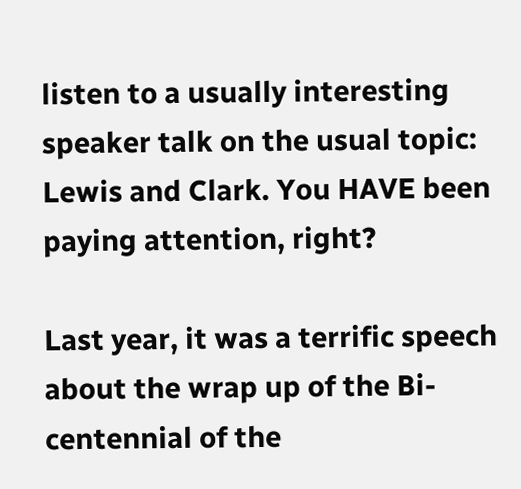listen to a usually interesting speaker talk on the usual topic: Lewis and Clark. You HAVE been paying attention, right?

Last year, it was a terrific speech about the wrap up of the Bi-centennial of the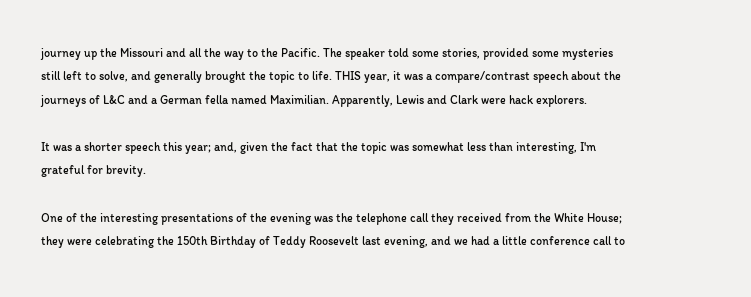journey up the Missouri and all the way to the Pacific. The speaker told some stories, provided some mysteries still left to solve, and generally brought the topic to life. THIS year, it was a compare/contrast speech about the journeys of L&C and a German fella named Maximilian. Apparently, Lewis and Clark were hack explorers.

It was a shorter speech this year; and, given the fact that the topic was somewhat less than interesting, I'm grateful for brevity.

One of the interesting presentations of the evening was the telephone call they received from the White House; they were celebrating the 150th Birthday of Teddy Roosevelt last evening, and we had a little conference call to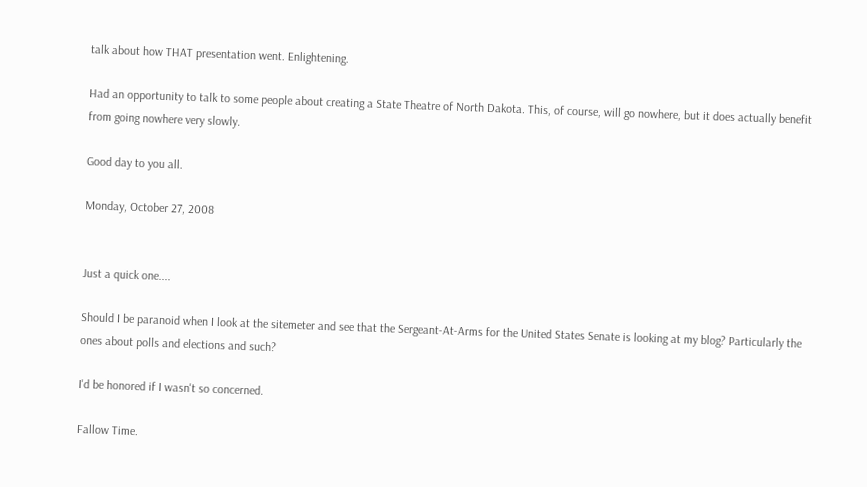talk about how THAT presentation went. Enlightening.

Had an opportunity to talk to some people about creating a State Theatre of North Dakota. This, of course, will go nowhere, but it does actually benefit from going nowhere very slowly.

Good day to you all.

Monday, October 27, 2008


Just a quick one....

Should I be paranoid when I look at the sitemeter and see that the Sergeant-At-Arms for the United States Senate is looking at my blog? Particularly the ones about polls and elections and such?

I'd be honored if I wasn't so concerned.

Fallow Time.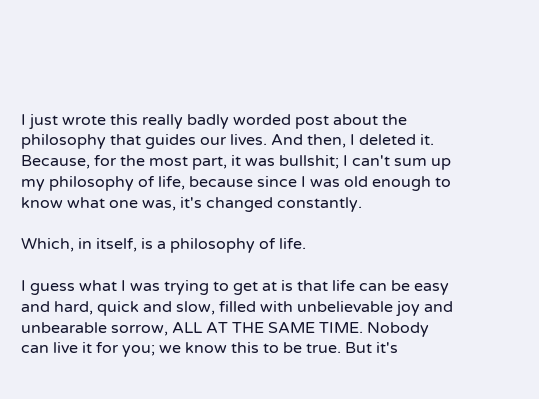I just wrote this really badly worded post about the philosophy that guides our lives. And then, I deleted it. Because, for the most part, it was bullshit; I can't sum up my philosophy of life, because since I was old enough to know what one was, it's changed constantly.

Which, in itself, is a philosophy of life.

I guess what I was trying to get at is that life can be easy and hard, quick and slow, filled with unbelievable joy and unbearable sorrow, ALL AT THE SAME TIME. Nobody can live it for you; we know this to be true. But it's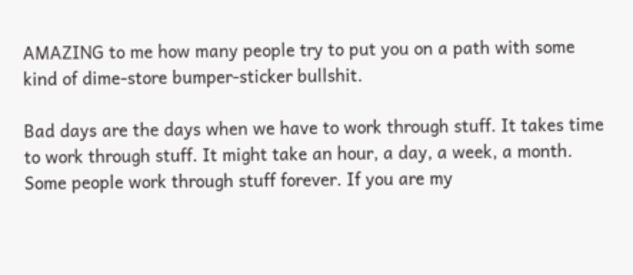AMAZING to me how many people try to put you on a path with some kind of dime-store bumper-sticker bullshit.

Bad days are the days when we have to work through stuff. It takes time to work through stuff. It might take an hour, a day, a week, a month. Some people work through stuff forever. If you are my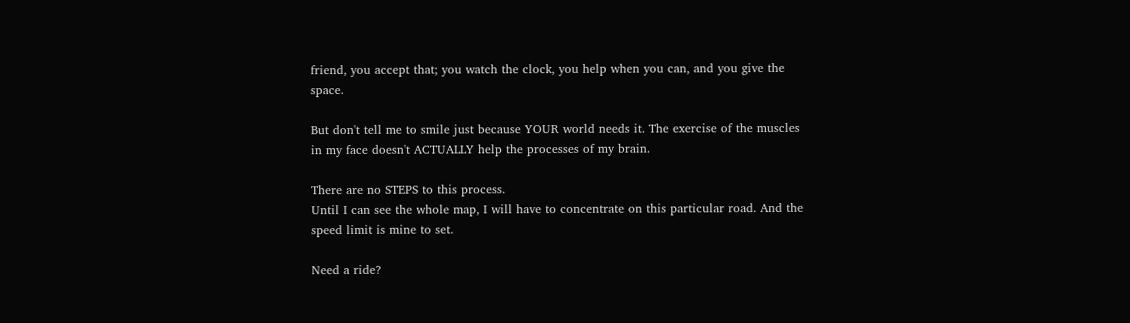friend, you accept that; you watch the clock, you help when you can, and you give the space.

But don't tell me to smile just because YOUR world needs it. The exercise of the muscles in my face doesn't ACTUALLY help the processes of my brain.

There are no STEPS to this process.
Until I can see the whole map, I will have to concentrate on this particular road. And the speed limit is mine to set.

Need a ride?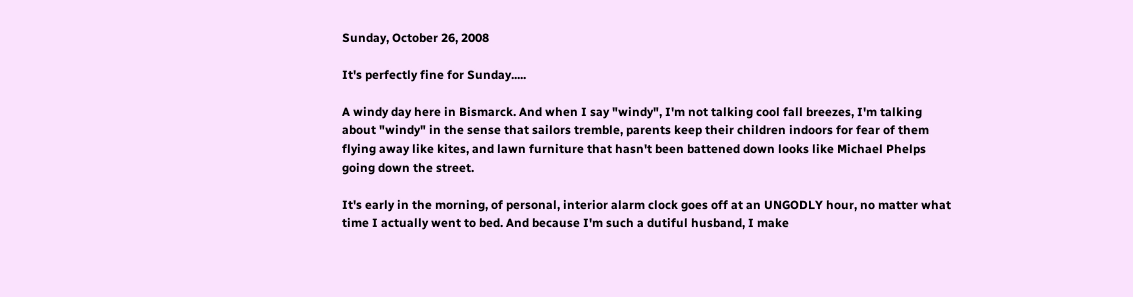Sunday, October 26, 2008

It's perfectly fine for Sunday.....

A windy day here in Bismarck. And when I say "windy", I'm not talking cool fall breezes, I'm talking about "windy" in the sense that sailors tremble, parents keep their children indoors for fear of them flying away like kites, and lawn furniture that hasn't been battened down looks like Michael Phelps going down the street.

It's early in the morning, of personal, interior alarm clock goes off at an UNGODLY hour, no matter what time I actually went to bed. And because I'm such a dutiful husband, I make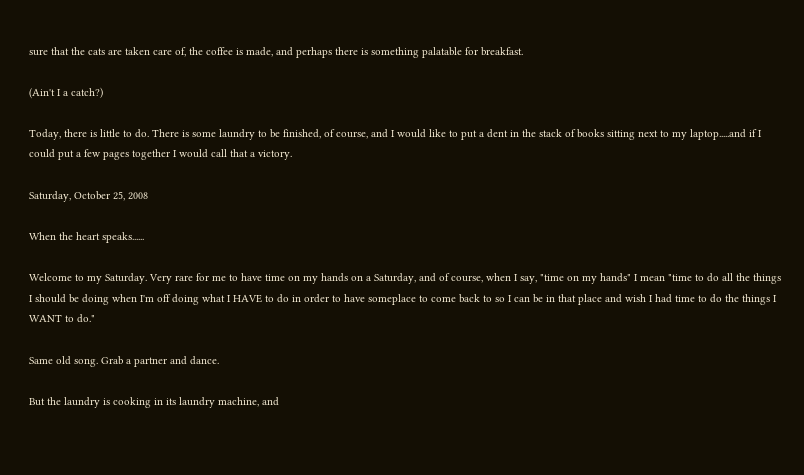sure that the cats are taken care of, the coffee is made, and perhaps there is something palatable for breakfast.

(Ain't I a catch?)

Today, there is little to do. There is some laundry to be finished, of course, and I would like to put a dent in the stack of books sitting next to my laptop.....and if I could put a few pages together I would call that a victory.

Saturday, October 25, 2008

When the heart speaks......

Welcome to my Saturday. Very rare for me to have time on my hands on a Saturday, and of course, when I say, "time on my hands" I mean "time to do all the things I should be doing when I'm off doing what I HAVE to do in order to have someplace to come back to so I can be in that place and wish I had time to do the things I WANT to do."

Same old song. Grab a partner and dance.

But the laundry is cooking in its laundry machine, and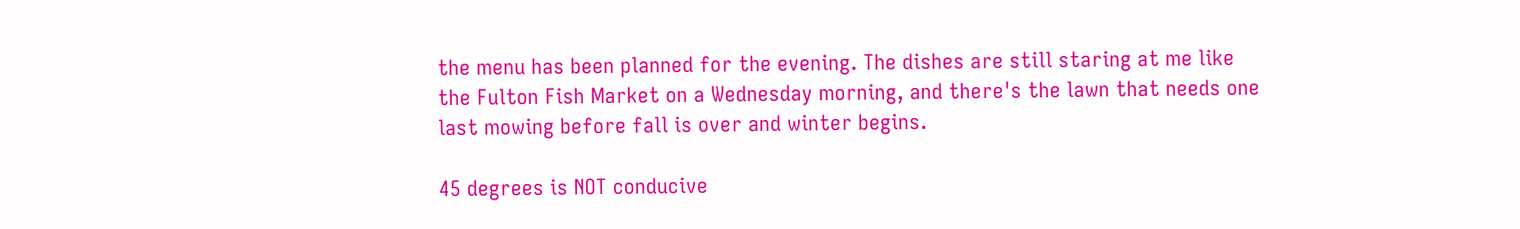the menu has been planned for the evening. The dishes are still staring at me like the Fulton Fish Market on a Wednesday morning, and there's the lawn that needs one last mowing before fall is over and winter begins.

45 degrees is NOT conducive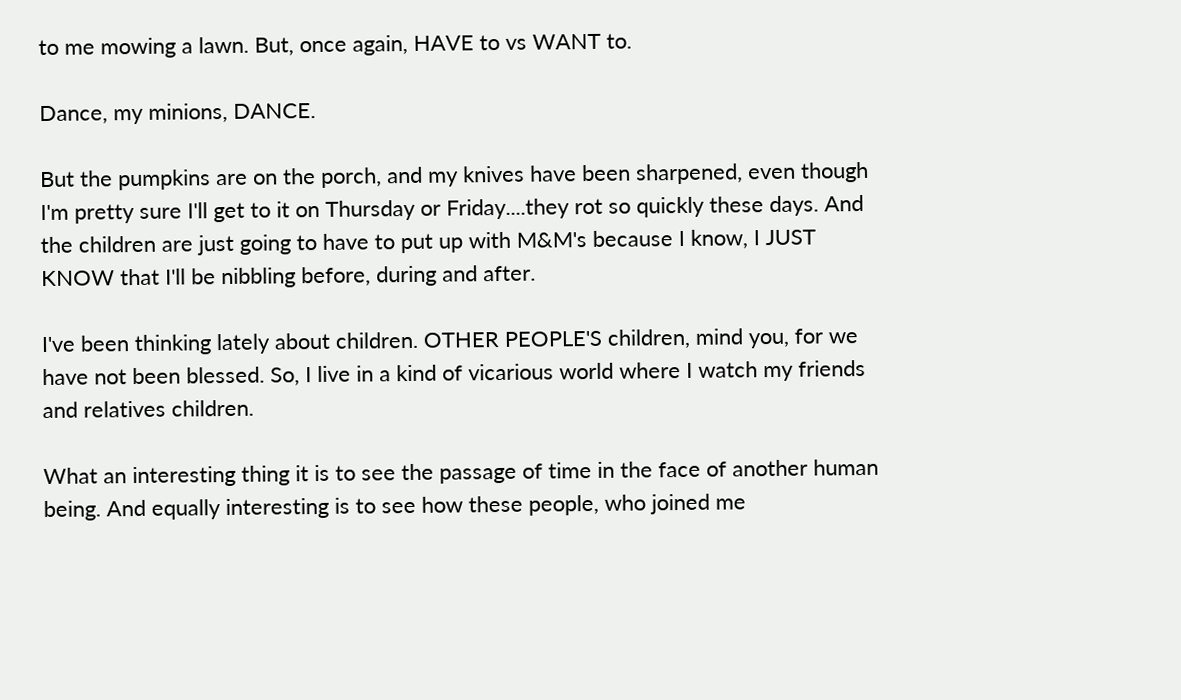to me mowing a lawn. But, once again, HAVE to vs WANT to.

Dance, my minions, DANCE.

But the pumpkins are on the porch, and my knives have been sharpened, even though I'm pretty sure I'll get to it on Thursday or Friday....they rot so quickly these days. And the children are just going to have to put up with M&M's because I know, I JUST KNOW that I'll be nibbling before, during and after.

I've been thinking lately about children. OTHER PEOPLE'S children, mind you, for we have not been blessed. So, I live in a kind of vicarious world where I watch my friends and relatives children.

What an interesting thing it is to see the passage of time in the face of another human being. And equally interesting is to see how these people, who joined me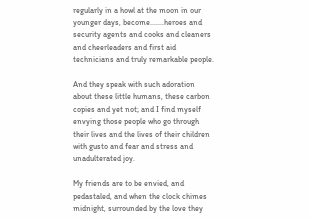regularly in a howl at the moon in our younger days, become.......heroes and security agents and cooks and cleaners and cheerleaders and first aid technicians and truly remarkable people.

And they speak with such adoration about these little humans, these carbon copies and yet not; and I find myself envying those people who go through their lives and the lives of their children with gusto and fear and stress and unadulterated joy.

My friends are to be envied, and pedastaled, and when the clock chimes midnight, surrounded by the love they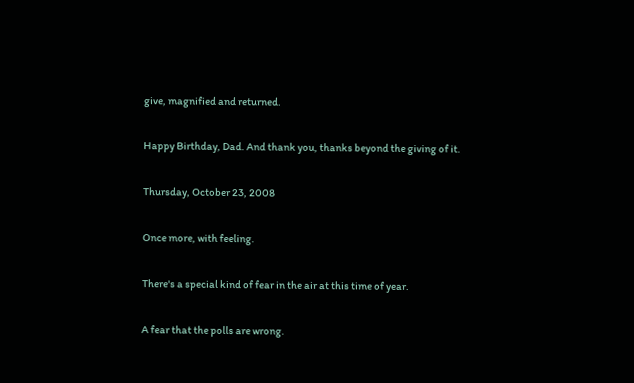give, magnified and returned.

Happy Birthday, Dad. And thank you, thanks beyond the giving of it.

Thursday, October 23, 2008

Once more, with feeling.

There's a special kind of fear in the air at this time of year.

A fear that the polls are wrong.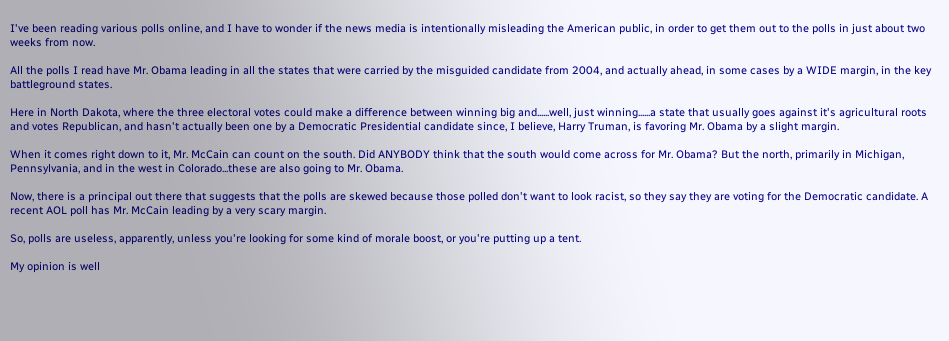I've been reading various polls online, and I have to wonder if the news media is intentionally misleading the American public, in order to get them out to the polls in just about two weeks from now.

All the polls I read have Mr. Obama leading in all the states that were carried by the misguided candidate from 2004, and actually ahead, in some cases by a WIDE margin, in the key battleground states.

Here in North Dakota, where the three electoral votes could make a difference between winning big and......well, just winning......a state that usually goes against it's agricultural roots and votes Republican, and hasn't actually been one by a Democratic Presidential candidate since, I believe, Harry Truman, is favoring Mr. Obama by a slight margin.

When it comes right down to it, Mr. McCain can count on the south. Did ANYBODY think that the south would come across for Mr. Obama? But the north, primarily in Michigan, Pennsylvania, and in the west in Colorado...these are also going to Mr. Obama.

Now, there is a principal out there that suggests that the polls are skewed because those polled don't want to look racist, so they say they are voting for the Democratic candidate. A recent AOL poll has Mr. McCain leading by a very scary margin.

So, polls are useless, apparently, unless you're looking for some kind of morale boost, or you're putting up a tent.

My opinion is well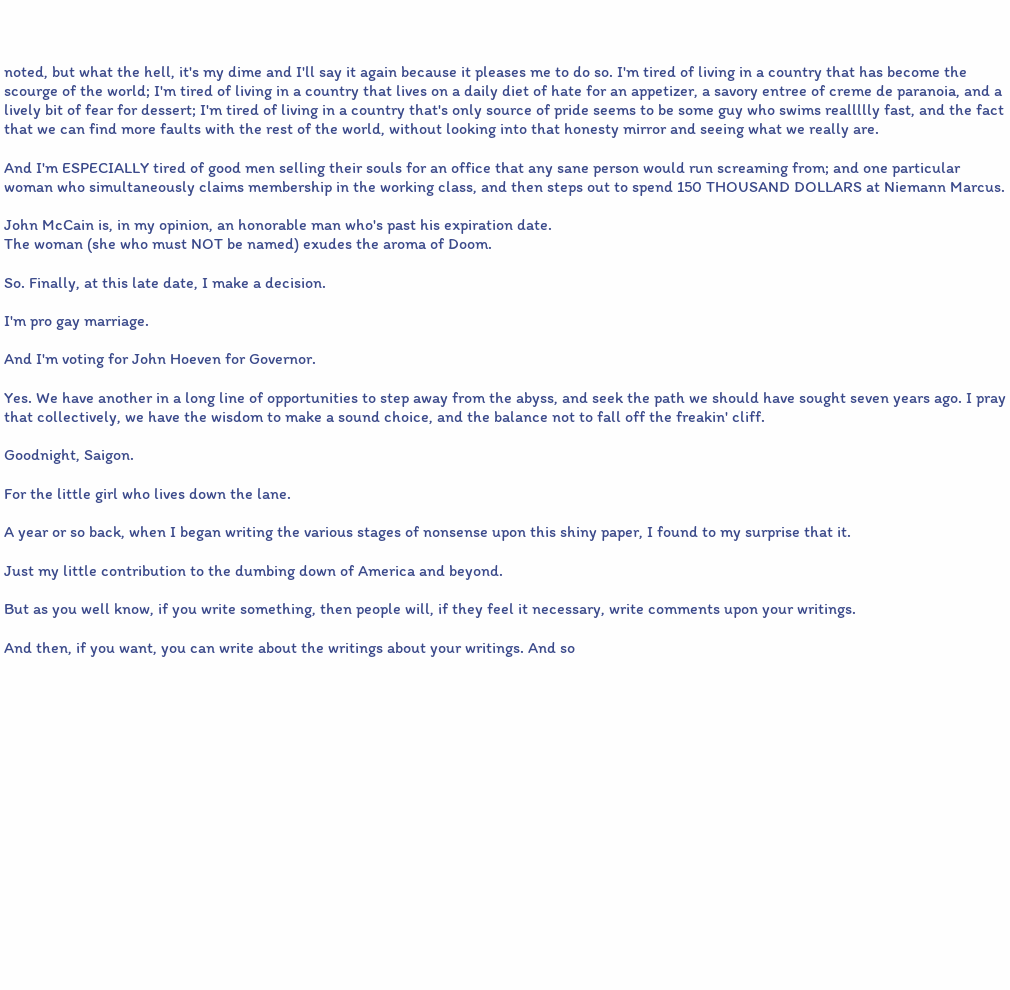noted, but what the hell, it's my dime and I'll say it again because it pleases me to do so. I'm tired of living in a country that has become the scourge of the world; I'm tired of living in a country that lives on a daily diet of hate for an appetizer, a savory entree of creme de paranoia, and a lively bit of fear for dessert; I'm tired of living in a country that's only source of pride seems to be some guy who swims reallllly fast, and the fact that we can find more faults with the rest of the world, without looking into that honesty mirror and seeing what we really are.

And I'm ESPECIALLY tired of good men selling their souls for an office that any sane person would run screaming from; and one particular woman who simultaneously claims membership in the working class, and then steps out to spend 150 THOUSAND DOLLARS at Niemann Marcus.

John McCain is, in my opinion, an honorable man who's past his expiration date.
The woman (she who must NOT be named) exudes the aroma of Doom.

So. Finally, at this late date, I make a decision.

I'm pro gay marriage.

And I'm voting for John Hoeven for Governor.

Yes. We have another in a long line of opportunities to step away from the abyss, and seek the path we should have sought seven years ago. I pray that collectively, we have the wisdom to make a sound choice, and the balance not to fall off the freakin' cliff.

Goodnight, Saigon.

For the little girl who lives down the lane.

A year or so back, when I began writing the various stages of nonsense upon this shiny paper, I found to my surprise that it.

Just my little contribution to the dumbing down of America and beyond.

But as you well know, if you write something, then people will, if they feel it necessary, write comments upon your writings.

And then, if you want, you can write about the writings about your writings. And so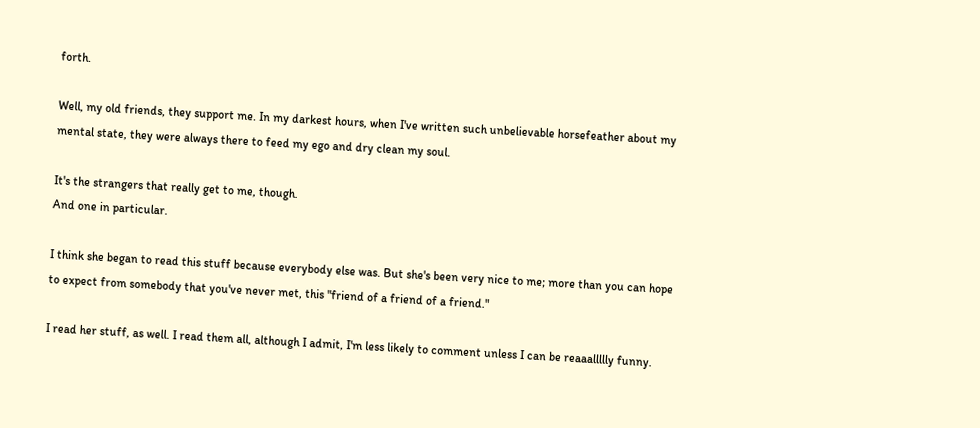forth.

Well, my old friends, they support me. In my darkest hours, when I've written such unbelievable horsefeather about my mental state, they were always there to feed my ego and dry clean my soul.

It's the strangers that really get to me, though.
And one in particular.

I think she began to read this stuff because everybody else was. But she's been very nice to me; more than you can hope to expect from somebody that you've never met, this "friend of a friend of a friend."

I read her stuff, as well. I read them all, although I admit, I'm less likely to comment unless I can be reaaallllly funny.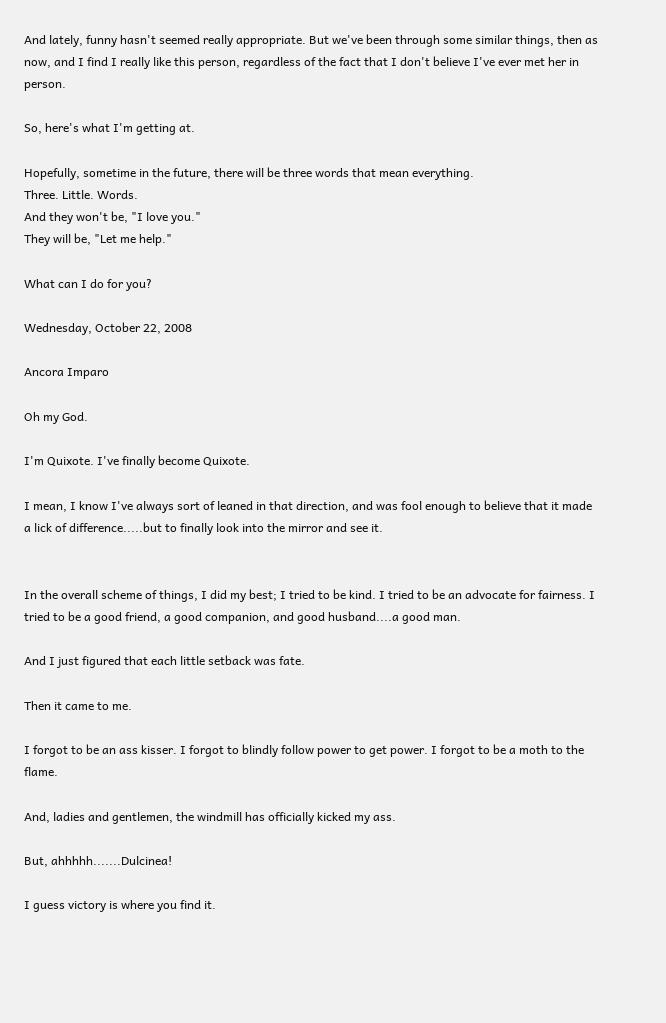And lately, funny hasn't seemed really appropriate. But we've been through some similar things, then as now, and I find I really like this person, regardless of the fact that I don't believe I've ever met her in person.

So, here's what I'm getting at.

Hopefully, sometime in the future, there will be three words that mean everything.
Three. Little. Words.
And they won't be, "I love you."
They will be, "Let me help."

What can I do for you?

Wednesday, October 22, 2008

Ancora Imparo

Oh my God.

I'm Quixote. I've finally become Quixote.

I mean, I know I've always sort of leaned in that direction, and was fool enough to believe that it made a lick of difference.....but to finally look into the mirror and see it.


In the overall scheme of things, I did my best; I tried to be kind. I tried to be an advocate for fairness. I tried to be a good friend, a good companion, and good husband....a good man.

And I just figured that each little setback was fate.

Then it came to me.

I forgot to be an ass kisser. I forgot to blindly follow power to get power. I forgot to be a moth to the flame.

And, ladies and gentlemen, the windmill has officially kicked my ass.

But, ahhhhh.......Dulcinea!

I guess victory is where you find it.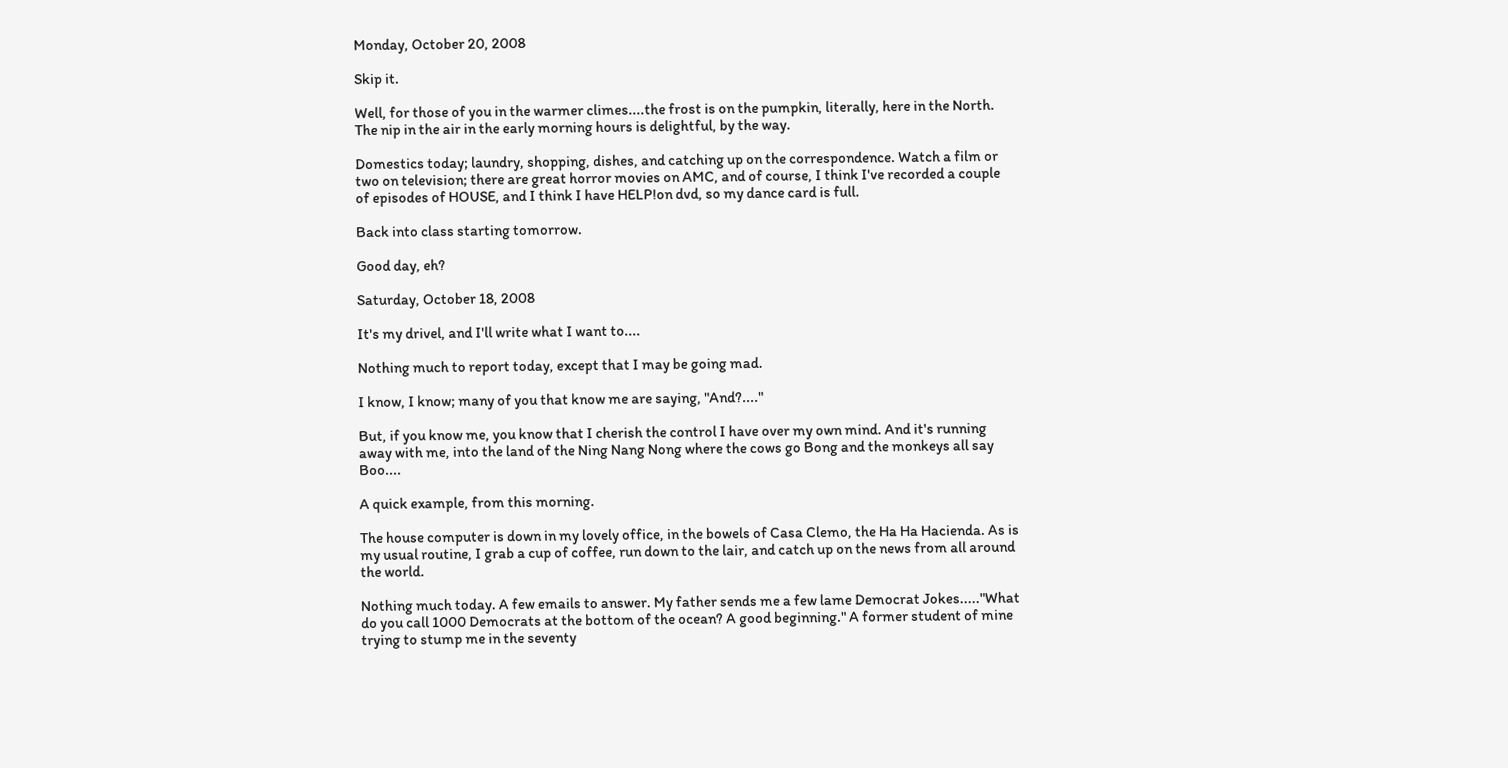Monday, October 20, 2008

Skip it.

Well, for those of you in the warmer climes....the frost is on the pumpkin, literally, here in the North. The nip in the air in the early morning hours is delightful, by the way.

Domestics today; laundry, shopping, dishes, and catching up on the correspondence. Watch a film or two on television; there are great horror movies on AMC, and of course, I think I've recorded a couple of episodes of HOUSE, and I think I have HELP!on dvd, so my dance card is full.

Back into class starting tomorrow.

Good day, eh?

Saturday, October 18, 2008

It's my drivel, and I'll write what I want to....

Nothing much to report today, except that I may be going mad.

I know, I know; many of you that know me are saying, "And?...."

But, if you know me, you know that I cherish the control I have over my own mind. And it's running away with me, into the land of the Ning Nang Nong where the cows go Bong and the monkeys all say Boo....

A quick example, from this morning.

The house computer is down in my lovely office, in the bowels of Casa Clemo, the Ha Ha Hacienda. As is my usual routine, I grab a cup of coffee, run down to the lair, and catch up on the news from all around the world.

Nothing much today. A few emails to answer. My father sends me a few lame Democrat Jokes....."What do you call 1000 Democrats at the bottom of the ocean? A good beginning." A former student of mine trying to stump me in the seventy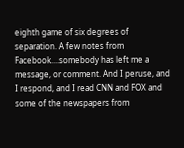eighth game of six degrees of separation. A few notes from Facebook....somebody has left me a message, or comment. And I peruse, and I respond, and I read CNN and FOX and some of the newspapers from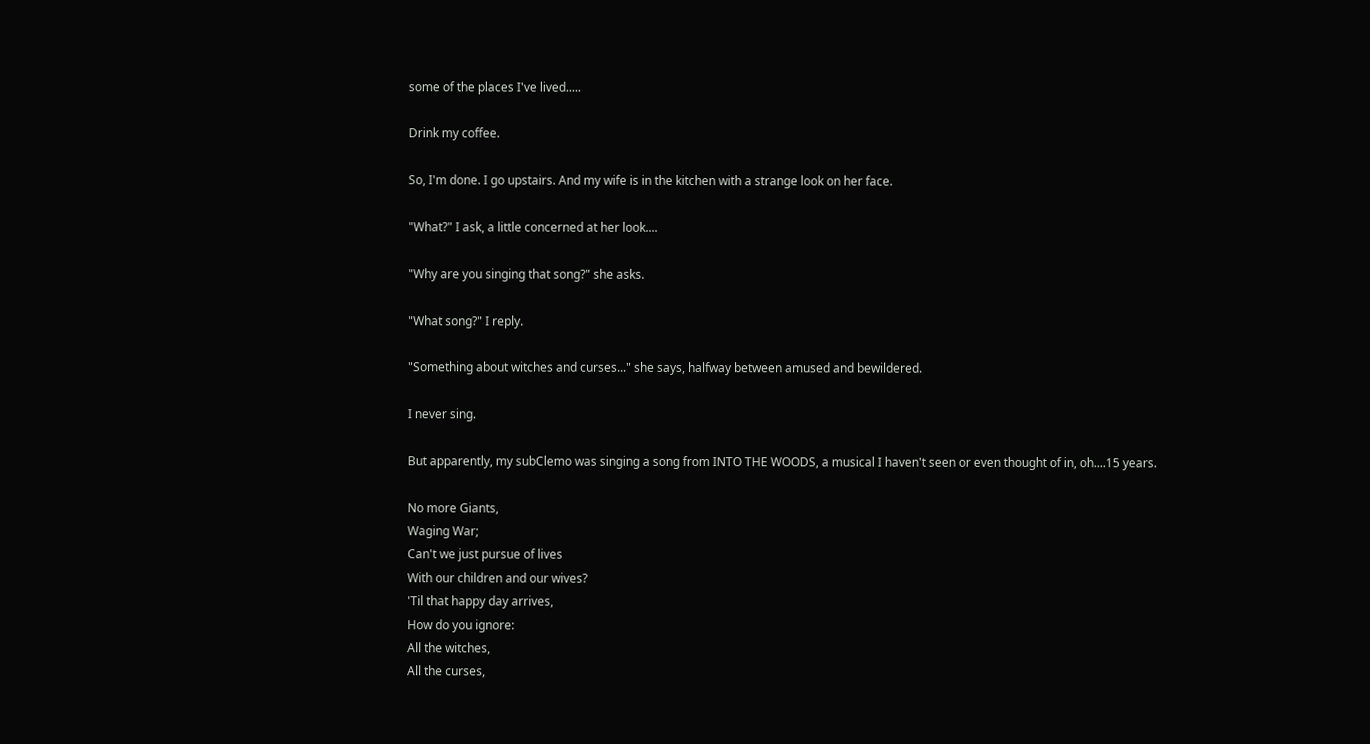some of the places I've lived.....

Drink my coffee.

So, I'm done. I go upstairs. And my wife is in the kitchen with a strange look on her face.

"What?" I ask, a little concerned at her look....

"Why are you singing that song?" she asks.

"What song?" I reply.

"Something about witches and curses..." she says, halfway between amused and bewildered.

I never sing.

But apparently, my subClemo was singing a song from INTO THE WOODS, a musical I haven't seen or even thought of in, oh....15 years.

No more Giants,
Waging War;
Can't we just pursue of lives
With our children and our wives?
'Til that happy day arrives,
How do you ignore:
All the witches,
All the curses,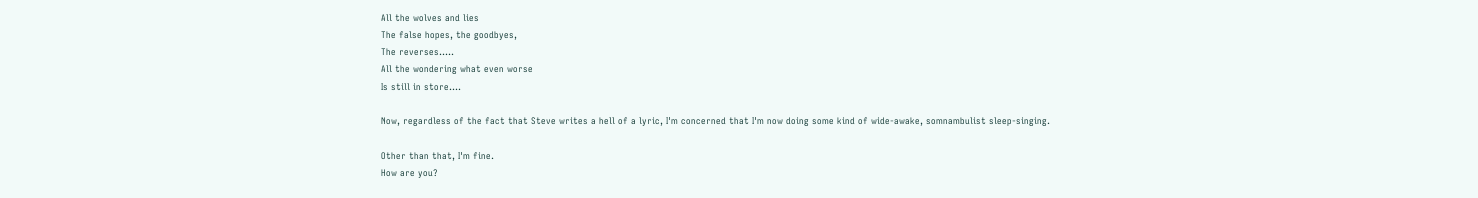All the wolves and lies
The false hopes, the goodbyes,
The reverses.....
All the wondering what even worse
Is still in store....

Now, regardless of the fact that Steve writes a hell of a lyric, I'm concerned that I'm now doing some kind of wide-awake, somnambulist sleep-singing.

Other than that, I'm fine.
How are you?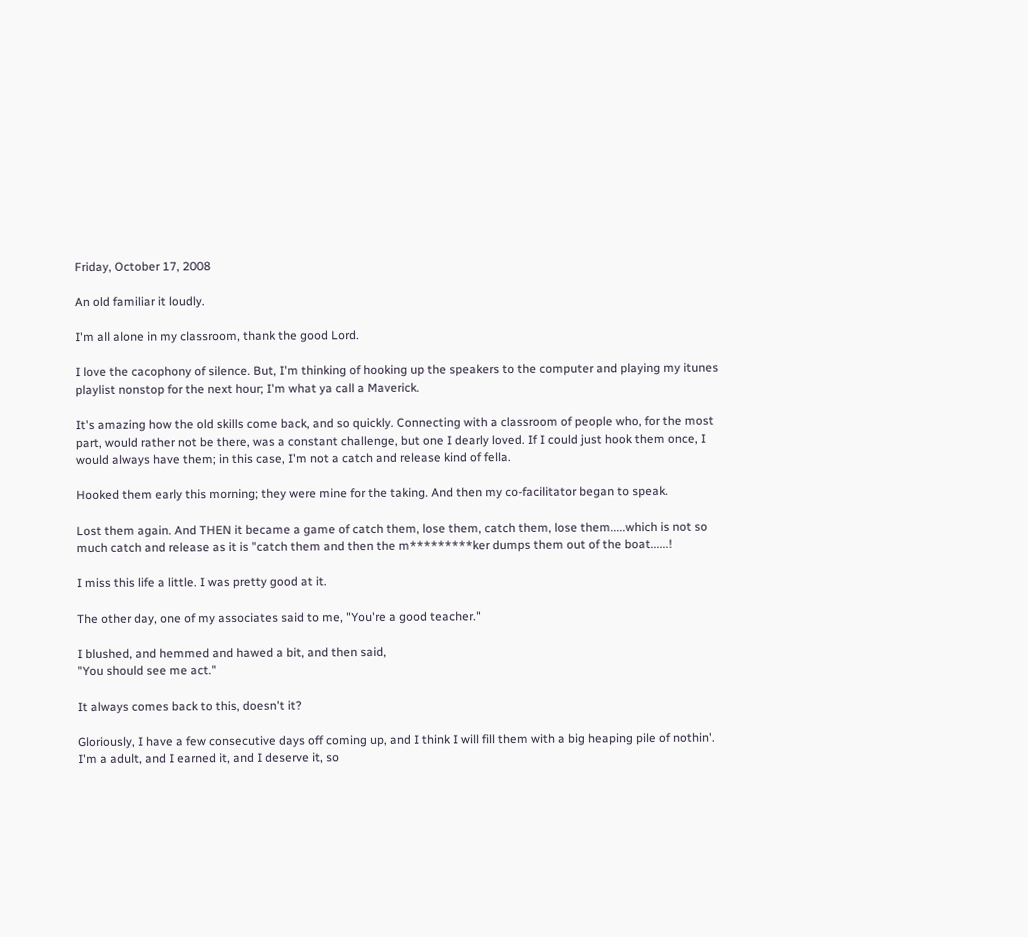Friday, October 17, 2008

An old familiar it loudly.

I'm all alone in my classroom, thank the good Lord.

I love the cacophony of silence. But, I'm thinking of hooking up the speakers to the computer and playing my itunes playlist nonstop for the next hour; I'm what ya call a Maverick.

It's amazing how the old skills come back, and so quickly. Connecting with a classroom of people who, for the most part, would rather not be there, was a constant challenge, but one I dearly loved. If I could just hook them once, I would always have them; in this case, I'm not a catch and release kind of fella.

Hooked them early this morning; they were mine for the taking. And then my co-facilitator began to speak.

Lost them again. And THEN it became a game of catch them, lose them, catch them, lose them.....which is not so much catch and release as it is "catch them and then the m*********ker dumps them out of the boat......!

I miss this life a little. I was pretty good at it.

The other day, one of my associates said to me, "You're a good teacher."

I blushed, and hemmed and hawed a bit, and then said,
"You should see me act."

It always comes back to this, doesn't it?

Gloriously, I have a few consecutive days off coming up, and I think I will fill them with a big heaping pile of nothin'. I'm a adult, and I earned it, and I deserve it, so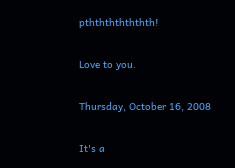pththththththth!

Love to you.

Thursday, October 16, 2008

It's a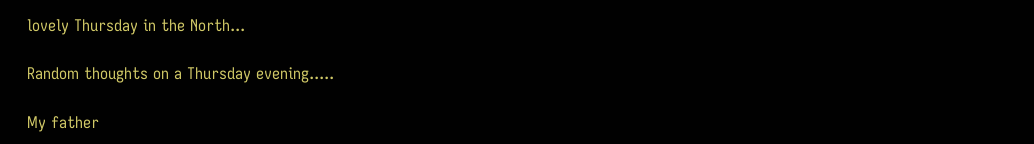lovely Thursday in the North...

Random thoughts on a Thursday evening.....

My father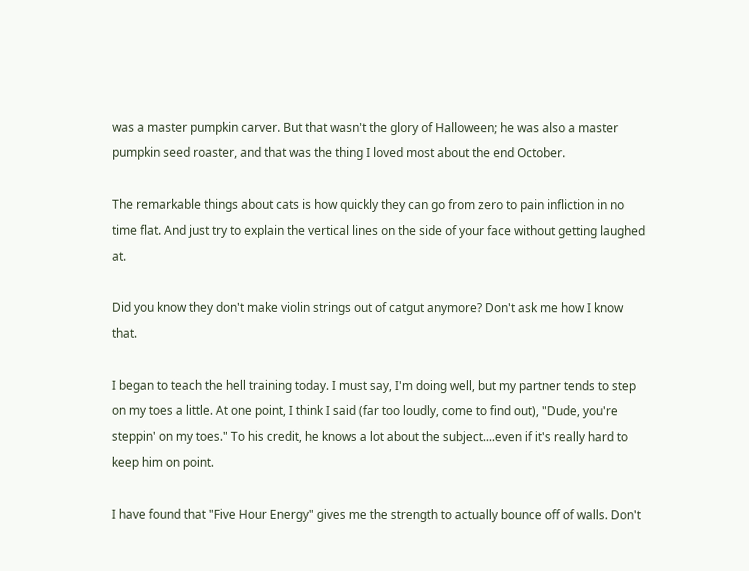was a master pumpkin carver. But that wasn't the glory of Halloween; he was also a master pumpkin seed roaster, and that was the thing I loved most about the end October.

The remarkable things about cats is how quickly they can go from zero to pain infliction in no time flat. And just try to explain the vertical lines on the side of your face without getting laughed at.

Did you know they don't make violin strings out of catgut anymore? Don't ask me how I know that.

I began to teach the hell training today. I must say, I'm doing well, but my partner tends to step on my toes a little. At one point, I think I said (far too loudly, come to find out), "Dude, you're steppin' on my toes." To his credit, he knows a lot about the subject....even if it's really hard to keep him on point.

I have found that "Five Hour Energy" gives me the strength to actually bounce off of walls. Don't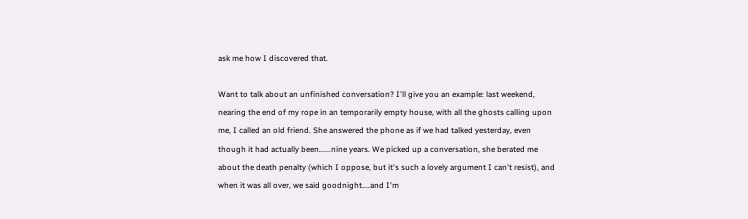ask me how I discovered that.

Want to talk about an unfinished conversation? I'll give you an example: last weekend, nearing the end of my rope in an temporarily empty house, with all the ghosts calling upon me, I called an old friend. She answered the phone as if we had talked yesterday, even though it had actually been......nine years. We picked up a conversation, she berated me about the death penalty (which I oppose, but it's such a lovely argument I can't resist), and when it was all over, we said goodnight....and I'm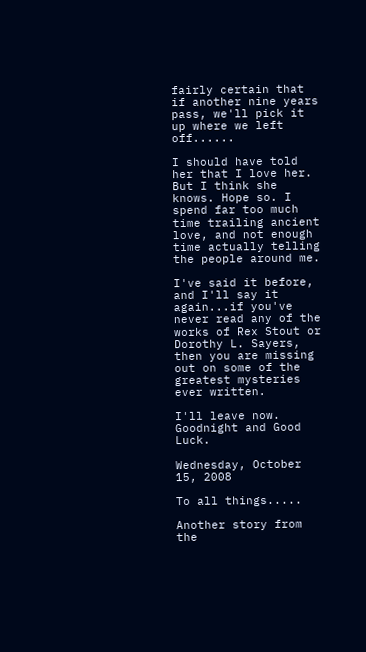fairly certain that if another nine years pass, we'll pick it up where we left off......

I should have told her that I love her. But I think she knows. Hope so. I spend far too much time trailing ancient love, and not enough time actually telling the people around me.

I've said it before, and I'll say it again...if you've never read any of the works of Rex Stout or Dorothy L. Sayers, then you are missing out on some of the greatest mysteries ever written.

I'll leave now. Goodnight and Good Luck.

Wednesday, October 15, 2008

To all things.....

Another story from the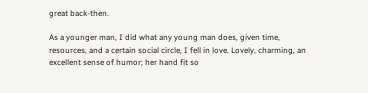great back-then.

As a younger man, I did what any young man does, given time, resources, and a certain social circle, I fell in love. Lovely, charming, an excellent sense of humor; her hand fit so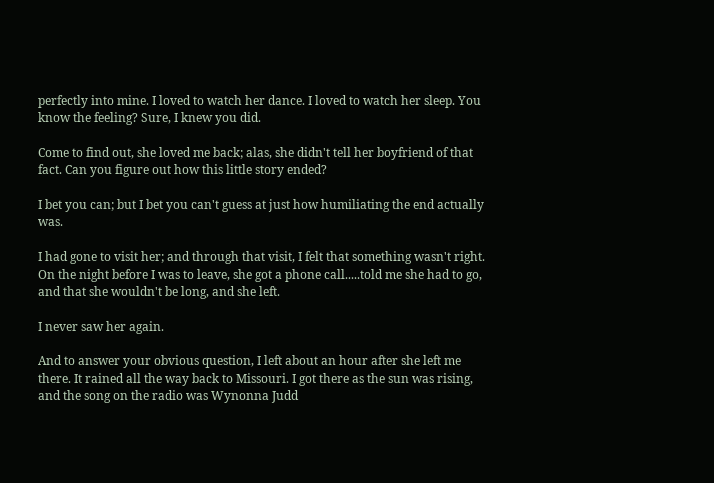perfectly into mine. I loved to watch her dance. I loved to watch her sleep. You know the feeling? Sure, I knew you did.

Come to find out, she loved me back; alas, she didn't tell her boyfriend of that fact. Can you figure out how this little story ended?

I bet you can; but I bet you can't guess at just how humiliating the end actually was.

I had gone to visit her; and through that visit, I felt that something wasn't right. On the night before I was to leave, she got a phone call.....told me she had to go, and that she wouldn't be long, and she left.

I never saw her again.

And to answer your obvious question, I left about an hour after she left me there. It rained all the way back to Missouri. I got there as the sun was rising, and the song on the radio was Wynonna Judd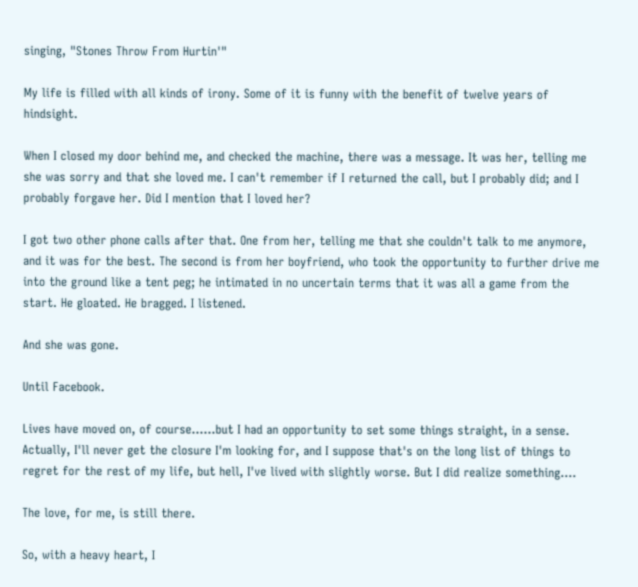singing, "Stones Throw From Hurtin'"

My life is filled with all kinds of irony. Some of it is funny with the benefit of twelve years of hindsight.

When I closed my door behind me, and checked the machine, there was a message. It was her, telling me she was sorry and that she loved me. I can't remember if I returned the call, but I probably did; and I probably forgave her. Did I mention that I loved her?

I got two other phone calls after that. One from her, telling me that she couldn't talk to me anymore, and it was for the best. The second is from her boyfriend, who took the opportunity to further drive me into the ground like a tent peg; he intimated in no uncertain terms that it was all a game from the start. He gloated. He bragged. I listened.

And she was gone.

Until Facebook.

Lives have moved on, of course......but I had an opportunity to set some things straight, in a sense. Actually, I'll never get the closure I'm looking for, and I suppose that's on the long list of things to regret for the rest of my life, but hell, I've lived with slightly worse. But I did realize something....

The love, for me, is still there.

So, with a heavy heart, I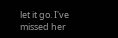let it go. I've missed her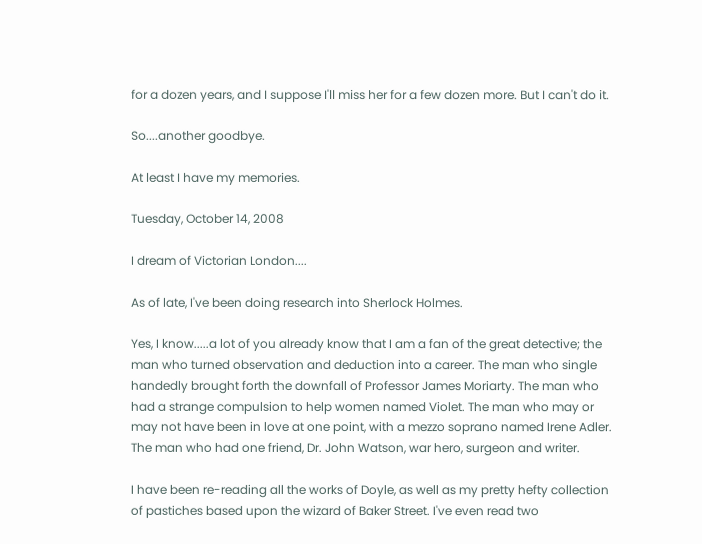for a dozen years, and I suppose I'll miss her for a few dozen more. But I can't do it.

So....another goodbye.

At least I have my memories.

Tuesday, October 14, 2008

I dream of Victorian London....

As of late, I've been doing research into Sherlock Holmes.

Yes, I know.....a lot of you already know that I am a fan of the great detective; the man who turned observation and deduction into a career. The man who single handedly brought forth the downfall of Professor James Moriarty. The man who had a strange compulsion to help women named Violet. The man who may or may not have been in love at one point, with a mezzo soprano named Irene Adler. The man who had one friend, Dr. John Watson, war hero, surgeon and writer.

I have been re-reading all the works of Doyle, as well as my pretty hefty collection of pastiches based upon the wizard of Baker Street. I've even read two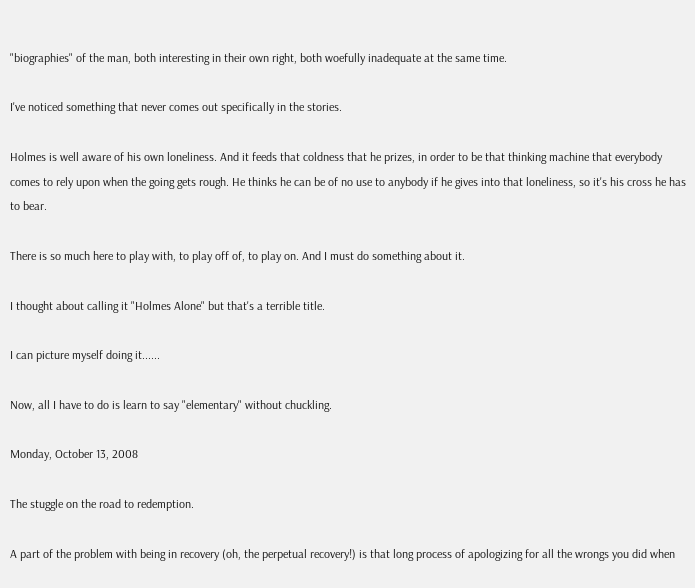"biographies" of the man, both interesting in their own right, both woefully inadequate at the same time.

I've noticed something that never comes out specifically in the stories.

Holmes is well aware of his own loneliness. And it feeds that coldness that he prizes, in order to be that thinking machine that everybody comes to rely upon when the going gets rough. He thinks he can be of no use to anybody if he gives into that loneliness, so it's his cross he has to bear.

There is so much here to play with, to play off of, to play on. And I must do something about it.

I thought about calling it "Holmes Alone" but that's a terrible title.

I can picture myself doing it......

Now, all I have to do is learn to say "elementary" without chuckling.

Monday, October 13, 2008

The stuggle on the road to redemption.

A part of the problem with being in recovery (oh, the perpetual recovery!) is that long process of apologizing for all the wrongs you did when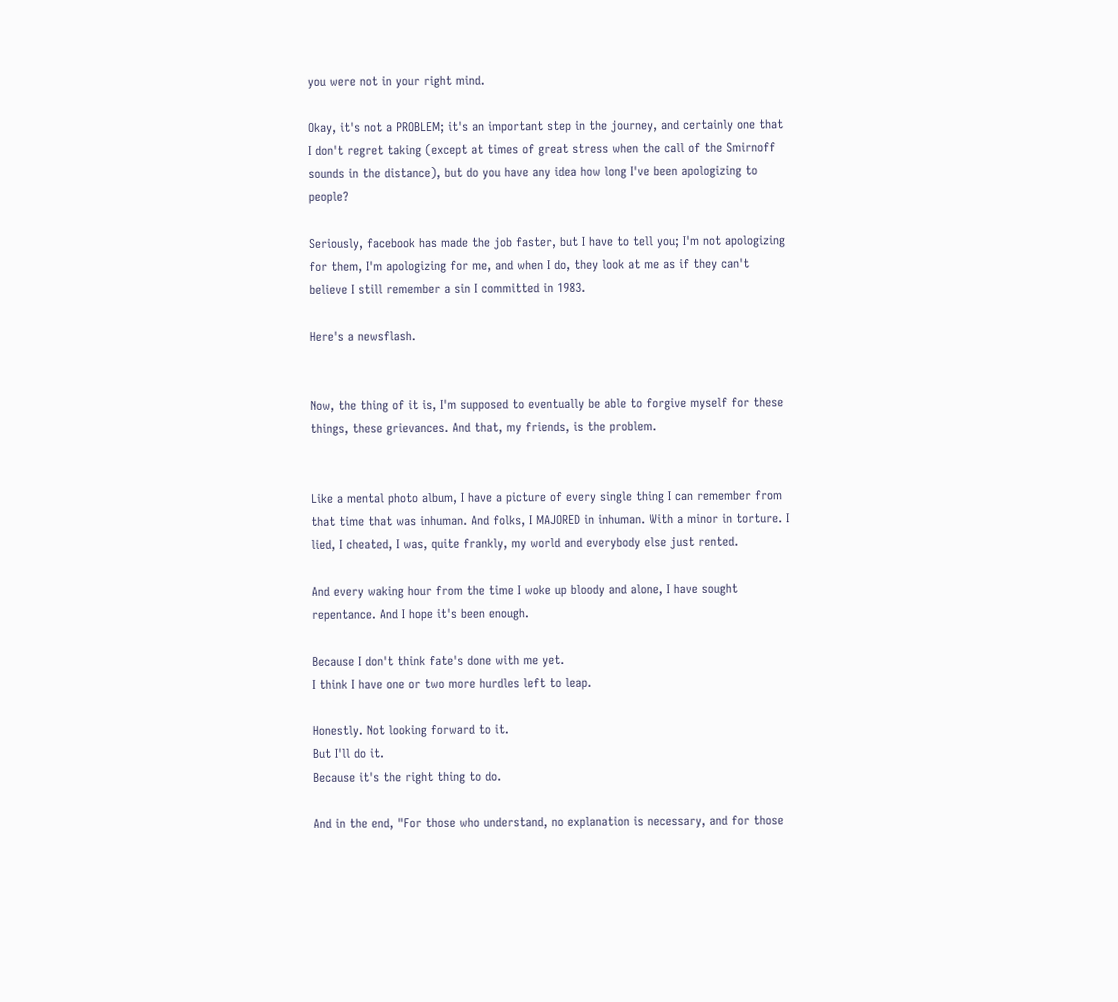you were not in your right mind.

Okay, it's not a PROBLEM; it's an important step in the journey, and certainly one that I don't regret taking (except at times of great stress when the call of the Smirnoff sounds in the distance), but do you have any idea how long I've been apologizing to people?

Seriously, facebook has made the job faster, but I have to tell you; I'm not apologizing for them, I'm apologizing for me, and when I do, they look at me as if they can't believe I still remember a sin I committed in 1983.

Here's a newsflash.


Now, the thing of it is, I'm supposed to eventually be able to forgive myself for these things, these grievances. And that, my friends, is the problem.


Like a mental photo album, I have a picture of every single thing I can remember from that time that was inhuman. And folks, I MAJORED in inhuman. With a minor in torture. I lied, I cheated, I was, quite frankly, my world and everybody else just rented.

And every waking hour from the time I woke up bloody and alone, I have sought repentance. And I hope it's been enough.

Because I don't think fate's done with me yet.
I think I have one or two more hurdles left to leap.

Honestly. Not looking forward to it.
But I'll do it.
Because it's the right thing to do.

And in the end, "For those who understand, no explanation is necessary, and for those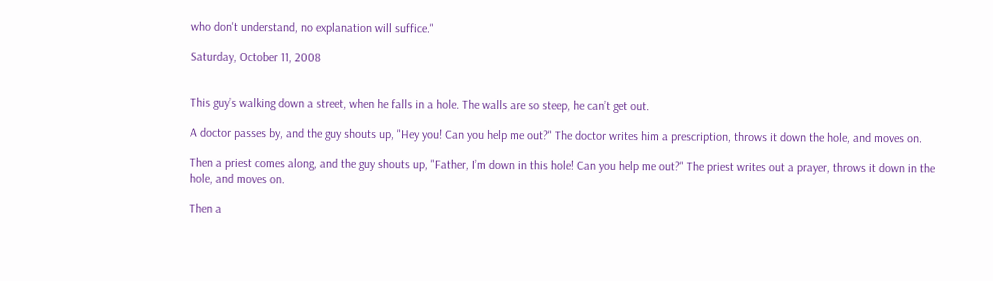who don't understand, no explanation will suffice."

Saturday, October 11, 2008


This guy’s walking down a street, when he falls in a hole. The walls are so steep, he can’t get out.

A doctor passes by, and the guy shouts up, "Hey you! Can you help me out?" The doctor writes him a prescription, throws it down the hole, and moves on.

Then a priest comes along, and the guy shouts up, "Father, I’m down in this hole! Can you help me out?" The priest writes out a prayer, throws it down in the hole, and moves on.

Then a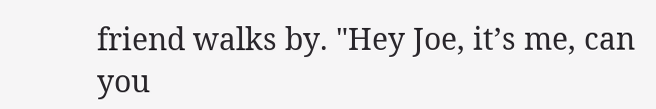friend walks by. "Hey Joe, it’s me, can you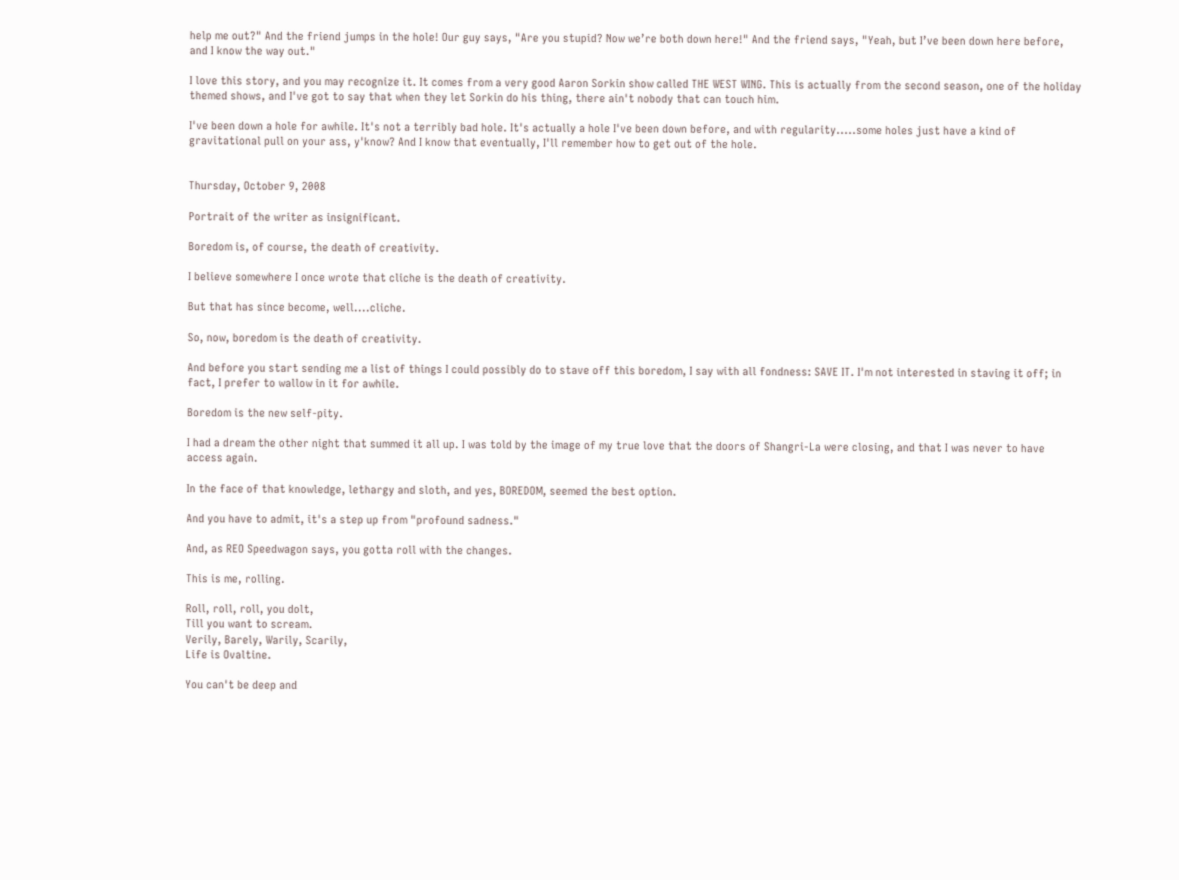help me out?" And the friend jumps in the hole! Our guy says, "Are you stupid? Now we’re both down here!" And the friend says, "Yeah, but I’ve been down here before, and I know the way out."

I love this story, and you may recognize it. It comes from a very good Aaron Sorkin show called THE WEST WING. This is actually from the second season, one of the holiday themed shows, and I've got to say that when they let Sorkin do his thing, there ain't nobody that can touch him.

I've been down a hole for awhile. It's not a terribly bad hole. It's actually a hole I've been down before, and with regularity.....some holes just have a kind of gravitational pull on your ass, y'know? And I know that eventually, I'll remember how to get out of the hole.


Thursday, October 9, 2008

Portrait of the writer as insignificant.

Boredom is, of course, the death of creativity.

I believe somewhere I once wrote that cliche is the death of creativity.

But that has since become, well....cliche.

So, now, boredom is the death of creativity.

And before you start sending me a list of things I could possibly do to stave off this boredom, I say with all fondness: SAVE IT. I'm not interested in staving it off; in fact, I prefer to wallow in it for awhile.

Boredom is the new self-pity.

I had a dream the other night that summed it all up. I was told by the image of my true love that the doors of Shangri-La were closing, and that I was never to have access again.

In the face of that knowledge, lethargy and sloth, and yes, BOREDOM, seemed the best option.

And you have to admit, it's a step up from "profound sadness."

And, as REO Speedwagon says, you gotta roll with the changes.

This is me, rolling.

Roll, roll, roll, you dolt,
Till you want to scream.
Verily, Barely, Warily, Scarily,
Life is Ovaltine.

You can't be deep and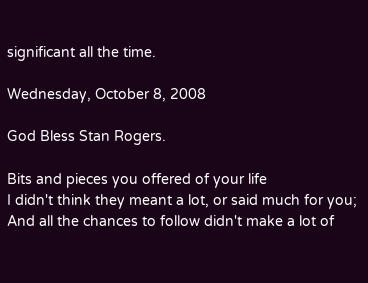significant all the time.

Wednesday, October 8, 2008

God Bless Stan Rogers.

Bits and pieces you offered of your life
I didn't think they meant a lot, or said much for you;
And all the chances to follow didn't make a lot of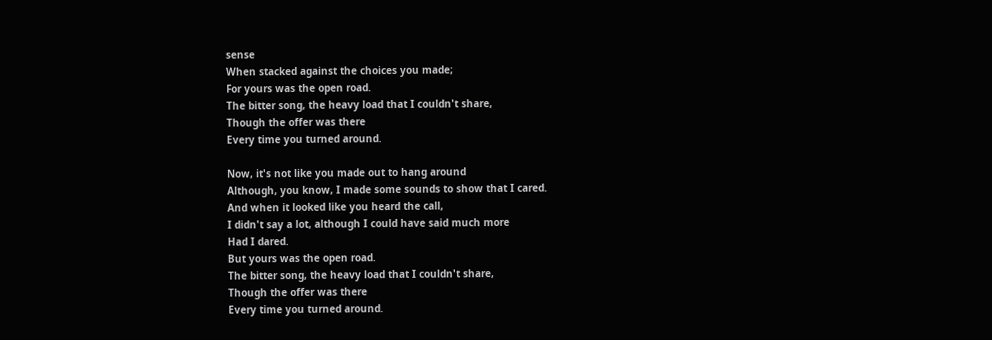sense
When stacked against the choices you made;
For yours was the open road.
The bitter song, the heavy load that I couldn't share,
Though the offer was there
Every time you turned around.

Now, it's not like you made out to hang around
Although, you know, I made some sounds to show that I cared.
And when it looked like you heard the call,
I didn't say a lot, although I could have said much more
Had I dared.
But yours was the open road.
The bitter song, the heavy load that I couldn't share,
Though the offer was there
Every time you turned around.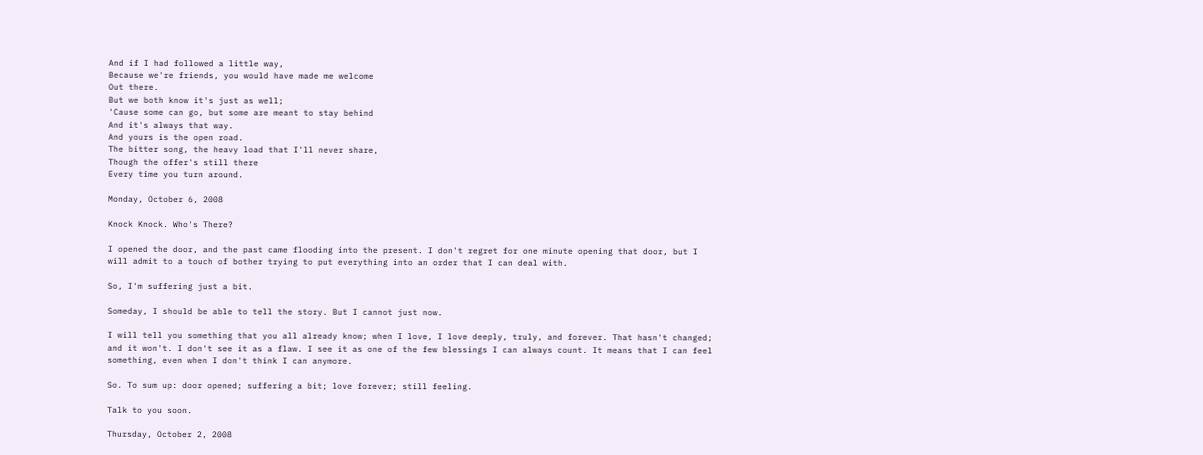And if I had followed a little way,
Because we're friends, you would have made me welcome
Out there.
But we both know it's just as well;
'Cause some can go, but some are meant to stay behind
And it's always that way.
And yours is the open road.
The bitter song, the heavy load that I'll never share,
Though the offer's still there
Every time you turn around.

Monday, October 6, 2008

Knock Knock. Who's There?

I opened the door, and the past came flooding into the present. I don't regret for one minute opening that door, but I will admit to a touch of bother trying to put everything into an order that I can deal with.

So, I'm suffering just a bit.

Someday, I should be able to tell the story. But I cannot just now.

I will tell you something that you all already know; when I love, I love deeply, truly, and forever. That hasn't changed; and it won't. I don't see it as a flaw. I see it as one of the few blessings I can always count. It means that I can feel something, even when I don't think I can anymore.

So. To sum up: door opened; suffering a bit; love forever; still feeling.

Talk to you soon.

Thursday, October 2, 2008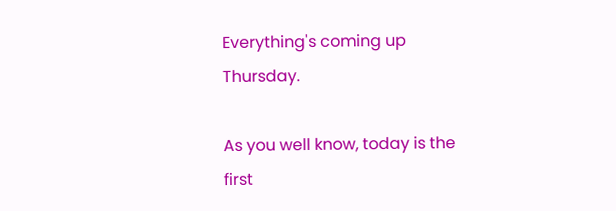Everything's coming up Thursday.

As you well know, today is the first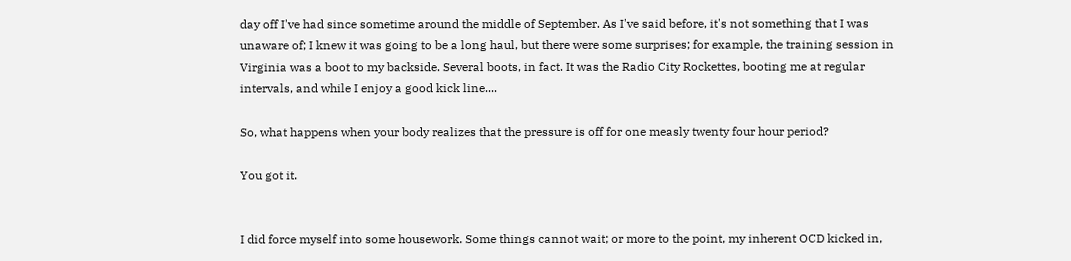day off I've had since sometime around the middle of September. As I've said before, it's not something that I was unaware of; I knew it was going to be a long haul, but there were some surprises; for example, the training session in Virginia was a boot to my backside. Several boots, in fact. It was the Radio City Rockettes, booting me at regular intervals, and while I enjoy a good kick line....

So, what happens when your body realizes that the pressure is off for one measly twenty four hour period?

You got it.


I did force myself into some housework. Some things cannot wait; or more to the point, my inherent OCD kicked in,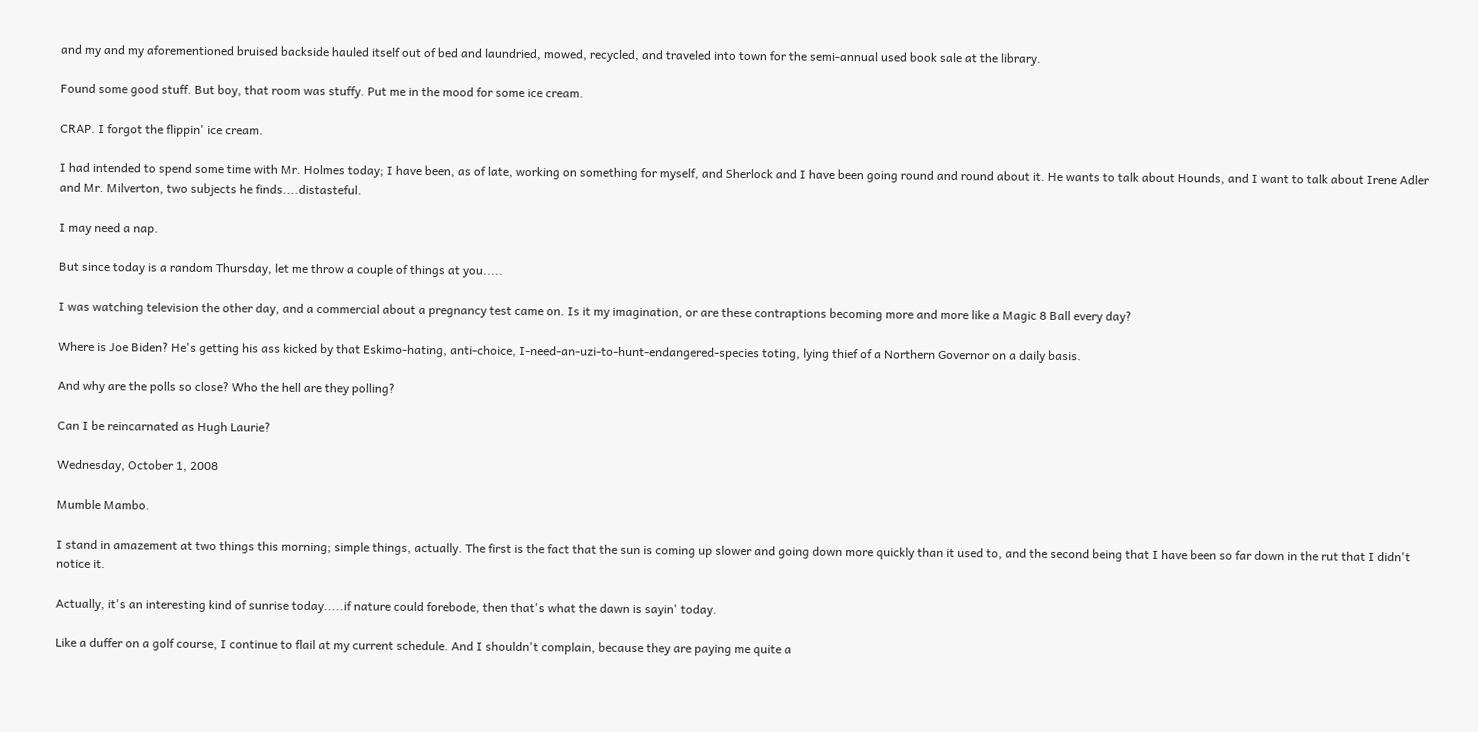and my and my aforementioned bruised backside hauled itself out of bed and laundried, mowed, recycled, and traveled into town for the semi-annual used book sale at the library.

Found some good stuff. But boy, that room was stuffy. Put me in the mood for some ice cream.

CRAP. I forgot the flippin' ice cream.

I had intended to spend some time with Mr. Holmes today; I have been, as of late, working on something for myself, and Sherlock and I have been going round and round about it. He wants to talk about Hounds, and I want to talk about Irene Adler and Mr. Milverton, two subjects he finds....distasteful.

I may need a nap.

But since today is a random Thursday, let me throw a couple of things at you.....

I was watching television the other day, and a commercial about a pregnancy test came on. Is it my imagination, or are these contraptions becoming more and more like a Magic 8 Ball every day?

Where is Joe Biden? He's getting his ass kicked by that Eskimo-hating, anti-choice, I-need-an-uzi-to-hunt-endangered-species toting, lying thief of a Northern Governor on a daily basis.

And why are the polls so close? Who the hell are they polling?

Can I be reincarnated as Hugh Laurie?

Wednesday, October 1, 2008

Mumble Mambo.

I stand in amazement at two things this morning; simple things, actually. The first is the fact that the sun is coming up slower and going down more quickly than it used to, and the second being that I have been so far down in the rut that I didn't notice it.

Actually, it's an interesting kind of sunrise today.....if nature could forebode, then that's what the dawn is sayin' today.

Like a duffer on a golf course, I continue to flail at my current schedule. And I shouldn't complain, because they are paying me quite a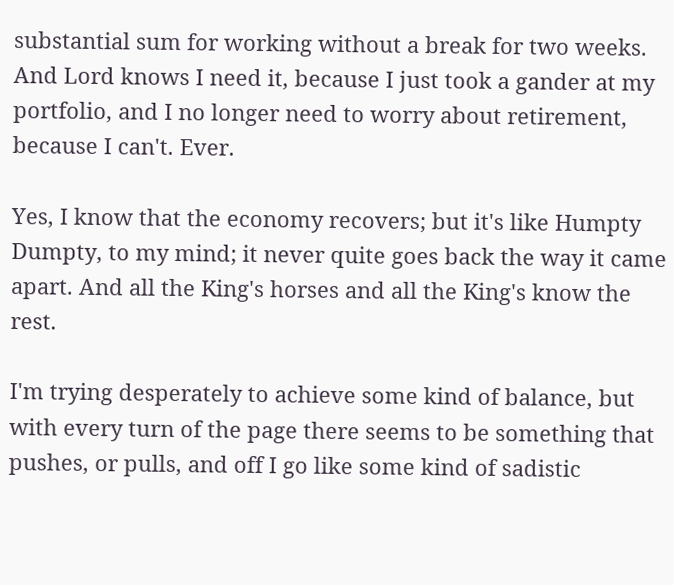substantial sum for working without a break for two weeks. And Lord knows I need it, because I just took a gander at my portfolio, and I no longer need to worry about retirement, because I can't. Ever.

Yes, I know that the economy recovers; but it's like Humpty Dumpty, to my mind; it never quite goes back the way it came apart. And all the King's horses and all the King's know the rest.

I'm trying desperately to achieve some kind of balance, but with every turn of the page there seems to be something that pushes, or pulls, and off I go like some kind of sadistic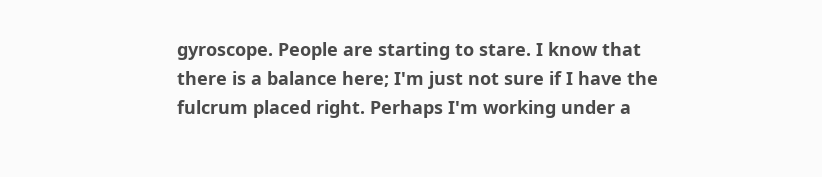gyroscope. People are starting to stare. I know that there is a balance here; I'm just not sure if I have the fulcrum placed right. Perhaps I'm working under a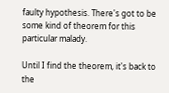faulty hypothesis. There's got to be some kind of theorem for this particular malady.

Until I find the theorem, it's back to the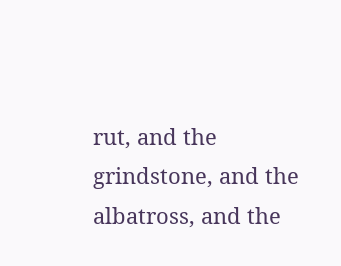rut, and the grindstone, and the albatross, and the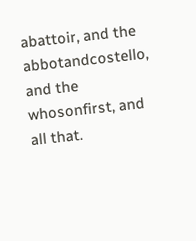abattoir, and the abbotandcostello, and the whosonfirst, and all that.